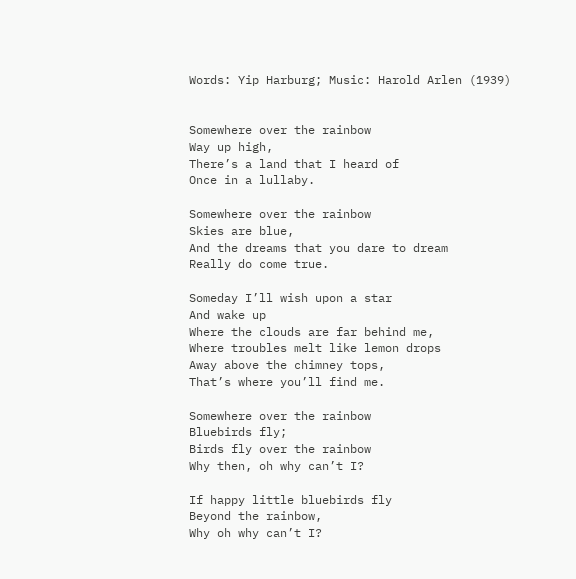Words: Yip Harburg; Music: Harold Arlen (1939)


Somewhere over the rainbow
Way up high,
There’s a land that I heard of
Once in a lullaby.

Somewhere over the rainbow
Skies are blue,
And the dreams that you dare to dream
Really do come true.

Someday I’ll wish upon a star
And wake up
Where the clouds are far behind me,
Where troubles melt like lemon drops
Away above the chimney tops,
That’s where you’ll find me.

Somewhere over the rainbow
Bluebirds fly;
Birds fly over the rainbow
Why then, oh why can’t I?

If happy little bluebirds fly
Beyond the rainbow,
Why oh why can’t I?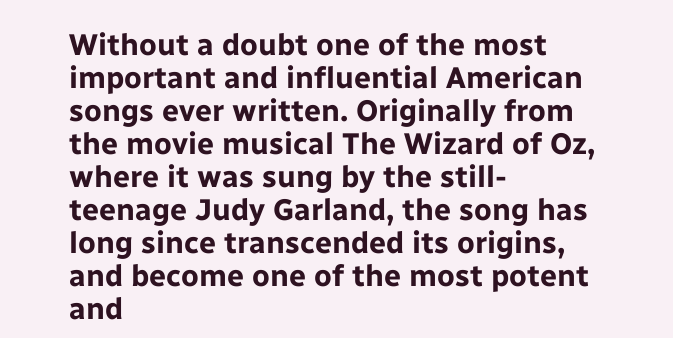Without a doubt one of the most important and influential American songs ever written. Originally from the movie musical The Wizard of Oz, where it was sung by the still-teenage Judy Garland, the song has long since transcended its origins, and become one of the most potent and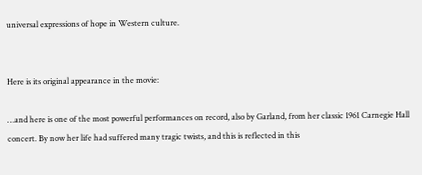universal expressions of hope in Western culture.


Here is its original appearance in the movie:

…and here is one of the most powerful performances on record, also by Garland, from her classic 1961 Carnegie Hall concert. By now her life had suffered many tragic twists, and this is reflected in this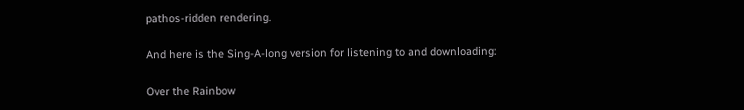pathos-ridden rendering.

And here is the Sing-A-long version for listening to and downloading:

Over the Rainbow